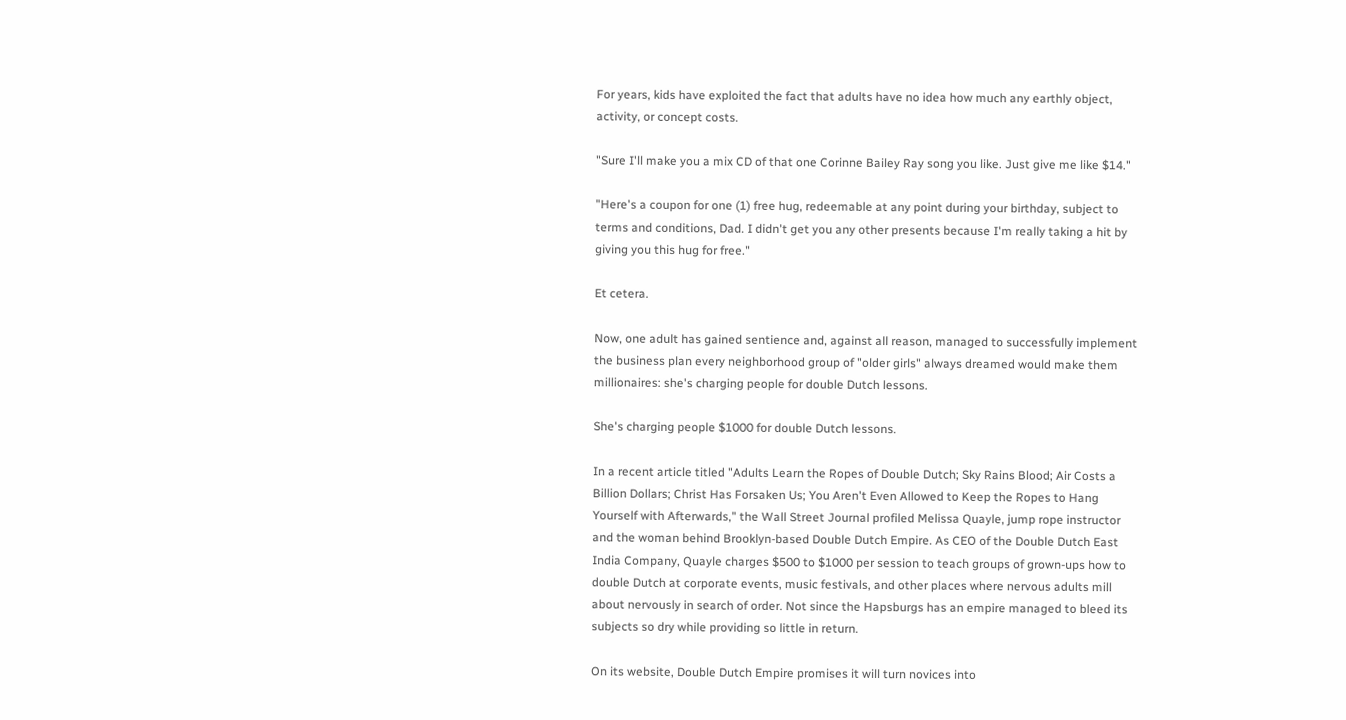For years, kids have exploited the fact that adults have no idea how much any earthly object, activity, or concept costs.

"Sure I'll make you a mix CD of that one Corinne Bailey Ray song you like. Just give me like $14."

"Here's a coupon for one (1) free hug, redeemable at any point during your birthday, subject to terms and conditions, Dad. I didn't get you any other presents because I'm really taking a hit by giving you this hug for free."

Et cetera.

Now, one adult has gained sentience and, against all reason, managed to successfully implement the business plan every neighborhood group of "older girls" always dreamed would make them millionaires: she's charging people for double Dutch lessons.

She's charging people $1000 for double Dutch lessons.

In a recent article titled "Adults Learn the Ropes of Double Dutch; Sky Rains Blood; Air Costs a Billion Dollars; Christ Has Forsaken Us; You Aren't Even Allowed to Keep the Ropes to Hang Yourself with Afterwards," the Wall Street Journal profiled Melissa Quayle, jump rope instructor and the woman behind Brooklyn-based Double Dutch Empire. As CEO of the Double Dutch East India Company, Quayle charges $500 to $1000 per session to teach groups of grown-ups how to double Dutch at corporate events, music festivals, and other places where nervous adults mill about nervously in search of order. Not since the Hapsburgs has an empire managed to bleed its subjects so dry while providing so little in return.

On its website, Double Dutch Empire promises it will turn novices into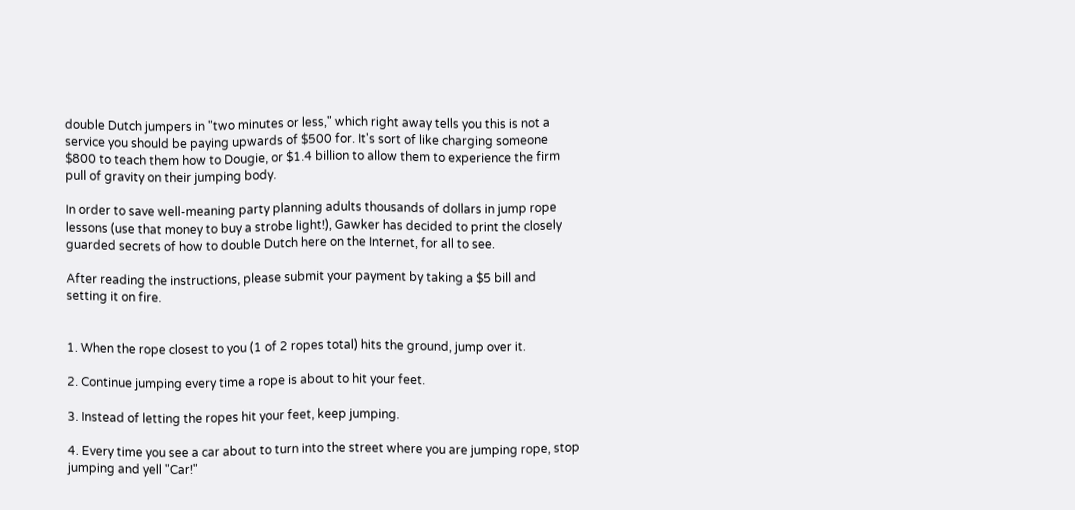double Dutch jumpers in "two minutes or less," which right away tells you this is not a service you should be paying upwards of $500 for. It's sort of like charging someone $800 to teach them how to Dougie, or $1.4 billion to allow them to experience the firm pull of gravity on their jumping body.

In order to save well-meaning party planning adults thousands of dollars in jump rope lessons (use that money to buy a strobe light!), Gawker has decided to print the closely guarded secrets of how to double Dutch here on the Internet, for all to see.

After reading the instructions, please submit your payment by taking a $5 bill and setting it on fire.


1. When the rope closest to you (1 of 2 ropes total) hits the ground, jump over it.

2. Continue jumping every time a rope is about to hit your feet.

3. Instead of letting the ropes hit your feet, keep jumping.

4. Every time you see a car about to turn into the street where you are jumping rope, stop jumping and yell "Car!"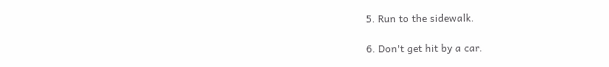5. Run to the sidewalk.

6. Don't get hit by a car.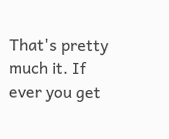That's pretty much it. If ever you get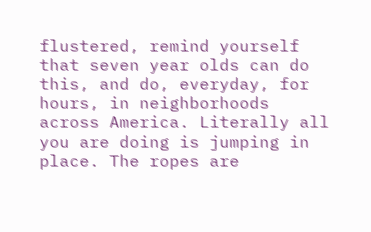flustered, remind yourself that seven year olds can do this, and do, everyday, for hours, in neighborhoods across America. Literally all you are doing is jumping in place. The ropes are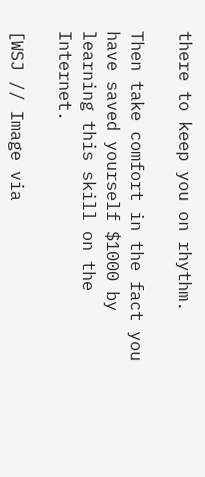there to keep you on rhythm.

Then take comfort in the fact you have saved yourself $1000 by learning this skill on the Internet.

[WSJ // Image via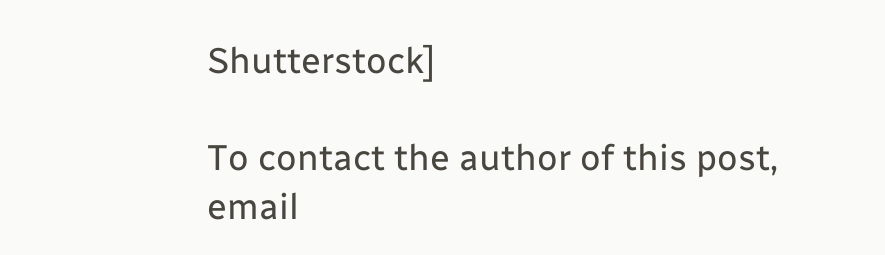Shutterstock]

To contact the author of this post, email